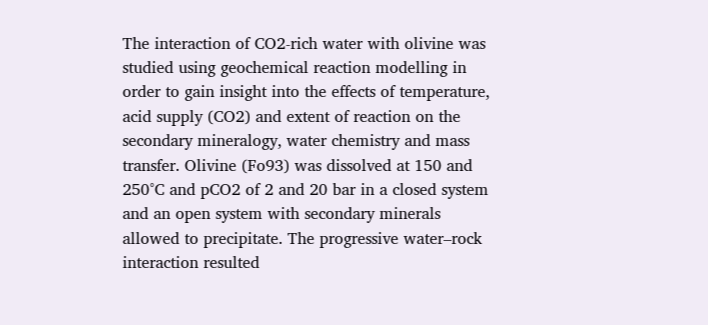The interaction of CO2-rich water with olivine was studied using geochemical reaction modelling in order to gain insight into the effects of temperature, acid supply (CO2) and extent of reaction on the secondary mineralogy, water chemistry and mass transfer. Olivine (Fo93) was dissolved at 150 and 250°C and pCO2 of 2 and 20 bar in a closed system and an open system with secondary minerals allowed to precipitate. The progressive water–rock interaction resulted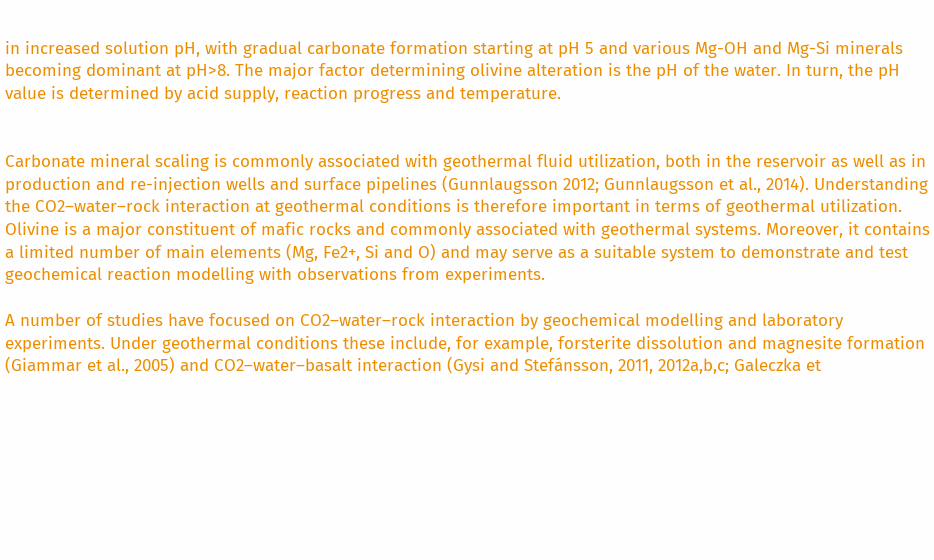in increased solution pH, with gradual carbonate formation starting at pH 5 and various Mg-OH and Mg-Si minerals becoming dominant at pH>8. The major factor determining olivine alteration is the pH of the water. In turn, the pH value is determined by acid supply, reaction progress and temperature.


Carbonate mineral scaling is commonly associated with geothermal fluid utilization, both in the reservoir as well as in production and re-injection wells and surface pipelines (Gunnlaugsson 2012; Gunnlaugsson et al., 2014). Understanding the CO2–water–rock interaction at geothermal conditions is therefore important in terms of geothermal utilization. Olivine is a major constituent of mafic rocks and commonly associated with geothermal systems. Moreover, it contains a limited number of main elements (Mg, Fe2+, Si and O) and may serve as a suitable system to demonstrate and test geochemical reaction modelling with observations from experiments.

A number of studies have focused on CO2–water–rock interaction by geochemical modelling and laboratory experiments. Under geothermal conditions these include, for example, forsterite dissolution and magnesite formation (Giammar et al., 2005) and CO2–water–basalt interaction (Gysi and Stefánsson, 2011, 2012a,b,c; Galeczka et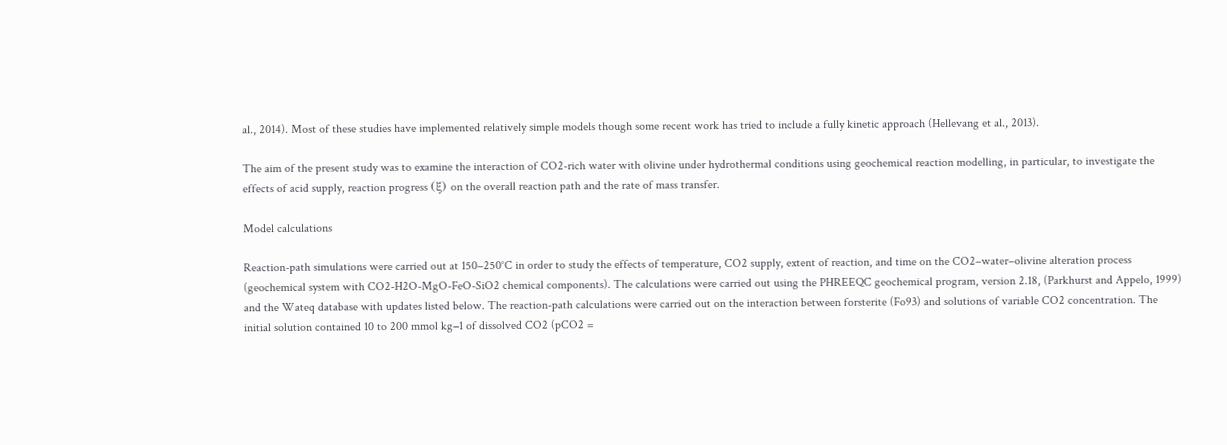al., 2014). Most of these studies have implemented relatively simple models though some recent work has tried to include a fully kinetic approach (Hellevang et al., 2013).

The aim of the present study was to examine the interaction of CO2-rich water with olivine under hydrothermal conditions using geochemical reaction modelling, in particular, to investigate the effects of acid supply, reaction progress (ξ) on the overall reaction path and the rate of mass transfer.

Model calculations

Reaction-path simulations were carried out at 150–250°C in order to study the effects of temperature, CO2 supply, extent of reaction, and time on the CO2–water–olivine alteration process (geochemical system with CO2-H2O-MgO-FeO-SiO2 chemical components). The calculations were carried out using the PHREEQC geochemical program, version 2.18, (Parkhurst and Appelo, 1999) and the Wateq database with updates listed below. The reaction-path calculations were carried out on the interaction between forsterite (Fo93) and solutions of variable CO2 concentration. The initial solution contained 10 to 200 mmol kg−1 of dissolved CO2 (pCO2 =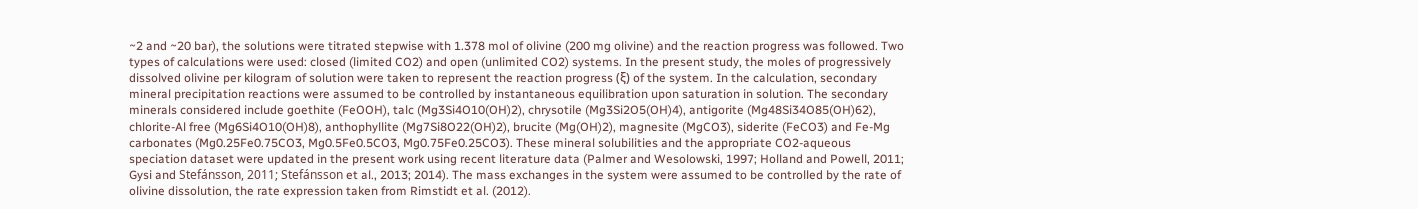~2 and ~20 bar), the solutions were titrated stepwise with 1.378 mol of olivine (200 mg olivine) and the reaction progress was followed. Two types of calculations were used: closed (limited CO2) and open (unlimited CO2) systems. In the present study, the moles of progressively dissolved olivine per kilogram of solution were taken to represent the reaction progress (ξ) of the system. In the calculation, secondary mineral precipitation reactions were assumed to be controlled by instantaneous equilibration upon saturation in solution. The secondary minerals considered include goethite (FeOOH), talc (Mg3Si4O10(OH)2), chrysotile (Mg3Si2O5(OH)4), antigorite (Mg48Si34O85(OH)62), chlorite-Al free (Mg6Si4O10(OH)8), anthophyllite (Mg7Si8O22(OH)2), brucite (Mg(OH)2), magnesite (MgCO3), siderite (FeCO3) and Fe-Mg carbonates (Mg0.25Fe0.75CO3, Mg0.5Fe0.5CO3, Mg0.75Fe0.25CO3). These mineral solubilities and the appropriate CO2-aqueous speciation dataset were updated in the present work using recent literature data (Palmer and Wesolowski, 1997; Holland and Powell, 2011; Gysi and Stefánsson, 2011; Stefánsson et al., 2013; 2014). The mass exchanges in the system were assumed to be controlled by the rate of olivine dissolution, the rate expression taken from Rimstidt et al. (2012).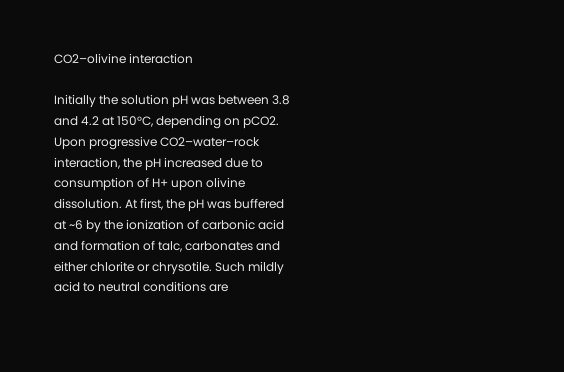CO2–olivine interaction

Initially the solution pH was between 3.8 and 4.2 at 150°C, depending on pCO2. Upon progressive CO2–water–rock interaction, the pH increased due to consumption of H+ upon olivine dissolution. At first, the pH was buffered at ~6 by the ionization of carbonic acid and formation of talc, carbonates and either chlorite or chrysotile. Such mildly acid to neutral conditions are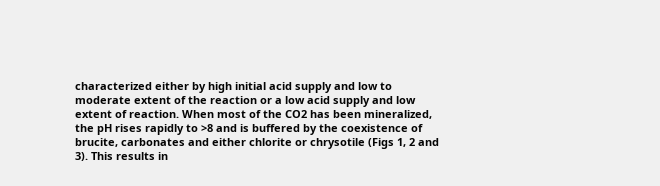characterized either by high initial acid supply and low to moderate extent of the reaction or a low acid supply and low extent of reaction. When most of the CO2 has been mineralized, the pH rises rapidly to >8 and is buffered by the coexistence of brucite, carbonates and either chlorite or chrysotile (Figs 1, 2 and 3). This results in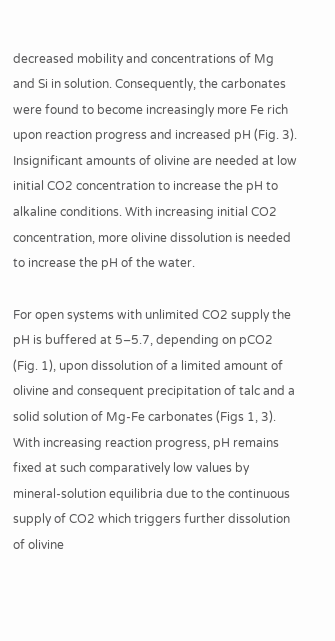decreased mobility and concentrations of Mg and Si in solution. Consequently, the carbonates were found to become increasingly more Fe rich upon reaction progress and increased pH (Fig. 3). Insignificant amounts of olivine are needed at low initial CO2 concentration to increase the pH to alkaline conditions. With increasing initial CO2 concentration, more olivine dissolution is needed to increase the pH of the water.

For open systems with unlimited CO2 supply the pH is buffered at 5–5.7, depending on pCO2 (Fig. 1), upon dissolution of a limited amount of olivine and consequent precipitation of talc and a solid solution of Mg-Fe carbonates (Figs 1, 3). With increasing reaction progress, pH remains fixed at such comparatively low values by mineral-solution equilibria due to the continuous supply of CO2 which triggers further dissolution of olivine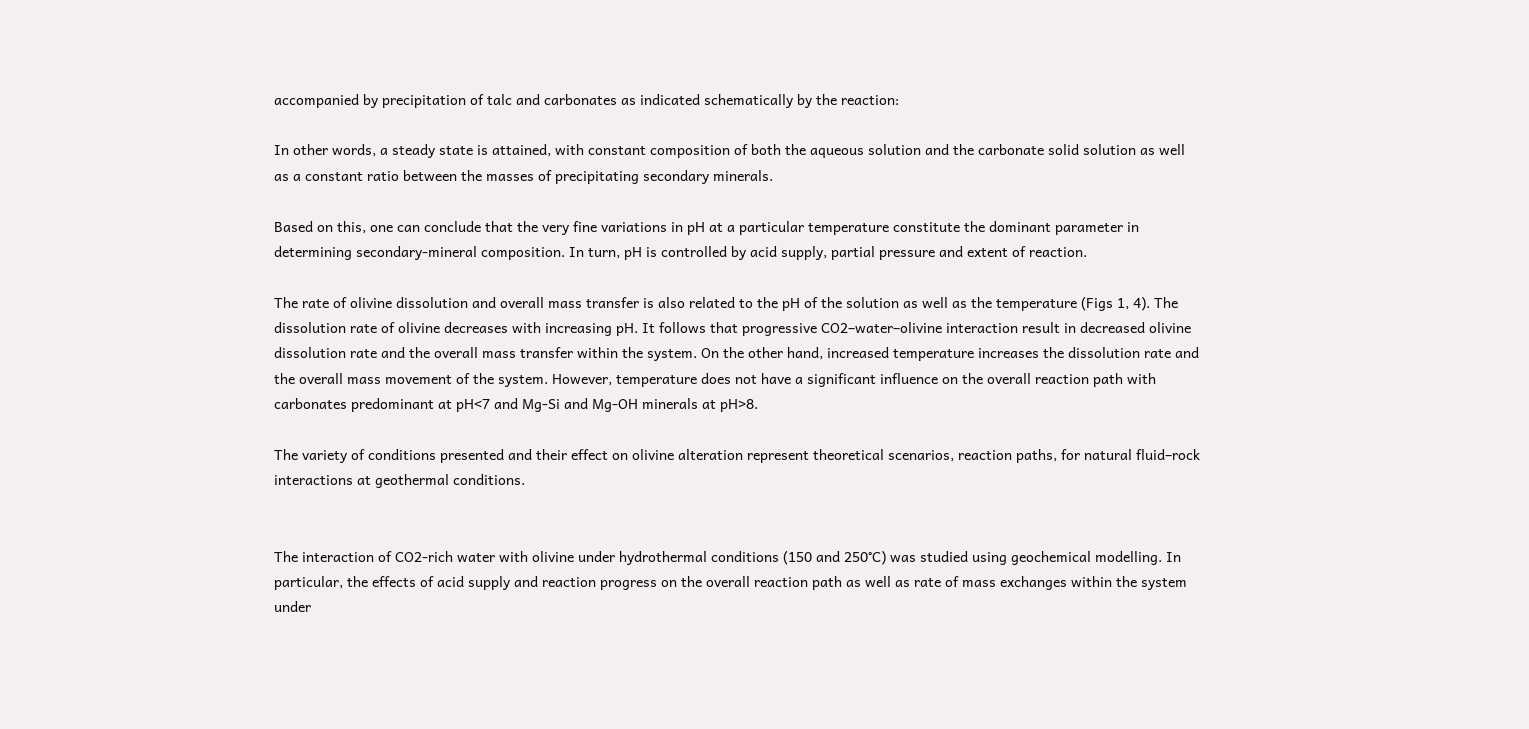accompanied by precipitation of talc and carbonates as indicated schematically by the reaction:

In other words, a steady state is attained, with constant composition of both the aqueous solution and the carbonate solid solution as well as a constant ratio between the masses of precipitating secondary minerals.

Based on this, one can conclude that the very fine variations in pH at a particular temperature constitute the dominant parameter in determining secondary-mineral composition. In turn, pH is controlled by acid supply, partial pressure and extent of reaction.

The rate of olivine dissolution and overall mass transfer is also related to the pH of the solution as well as the temperature (Figs 1, 4). The dissolution rate of olivine decreases with increasing pH. It follows that progressive CO2–water–olivine interaction result in decreased olivine dissolution rate and the overall mass transfer within the system. On the other hand, increased temperature increases the dissolution rate and the overall mass movement of the system. However, temperature does not have a significant influence on the overall reaction path with carbonates predominant at pH<7 and Mg-Si and Mg-OH minerals at pH>8.

The variety of conditions presented and their effect on olivine alteration represent theoretical scenarios, reaction paths, for natural fluid–rock interactions at geothermal conditions.


The interaction of CO2-rich water with olivine under hydrothermal conditions (150 and 250°C) was studied using geochemical modelling. In particular, the effects of acid supply and reaction progress on the overall reaction path as well as rate of mass exchanges within the system under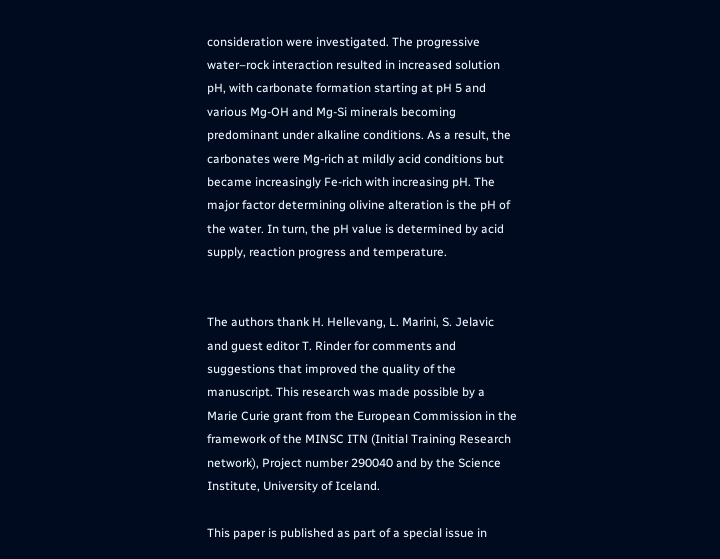consideration were investigated. The progressive water–rock interaction resulted in increased solution pH, with carbonate formation starting at pH 5 and various Mg-OH and Mg-Si minerals becoming predominant under alkaline conditions. As a result, the carbonates were Mg-rich at mildly acid conditions but became increasingly Fe-rich with increasing pH. The major factor determining olivine alteration is the pH of the water. In turn, the pH value is determined by acid supply, reaction progress and temperature.


The authors thank H. Hellevang, L. Marini, S. Jelavic and guest editor T. Rinder for comments and suggestions that improved the quality of the manuscript. This research was made possible by a Marie Curie grant from the European Commission in the framework of the MINSC ITN (Initial Training Research network), Project number 290040 and by the Science Institute, University of Iceland.

This paper is published as part of a special issue in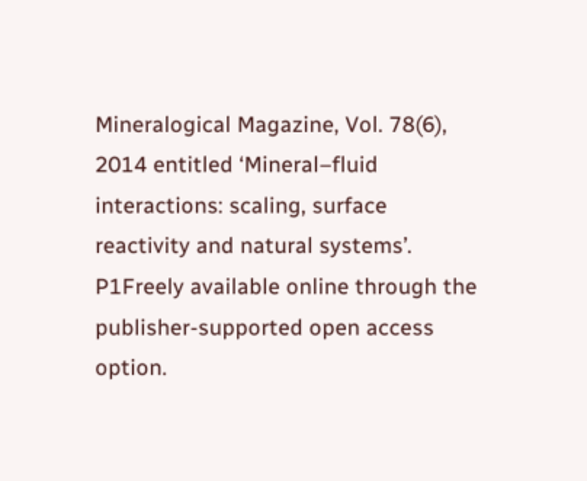Mineralogical Magazine, Vol. 78(6), 2014 entitled ‘Mineral–fluid interactions: scaling, surface reactivity and natural systems’.
P1Freely available online through the publisher-supported open access option.